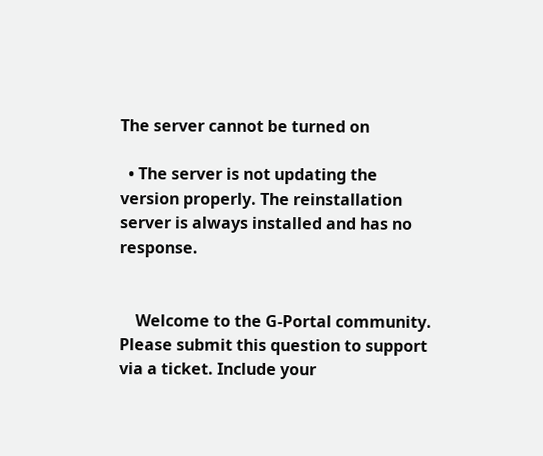The server cannot be turned on

  • The server is not updating the version properly. The reinstallation server is always installed and has no response.


    Welcome to the G-Portal community. Please submit this question to support via a ticket. Include your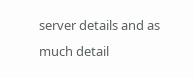server details and as much detail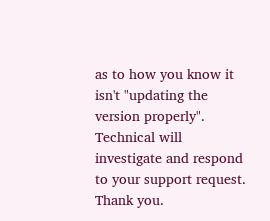as to how you know it isn't "updating the version properly". Technical will investigate and respond to your support request. Thank you.